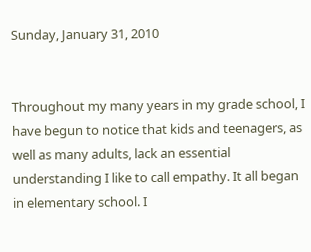Sunday, January 31, 2010


Throughout my many years in my grade school, I have begun to notice that kids and teenagers, as well as many adults, lack an essential understanding I like to call empathy. It all began in elementary school. I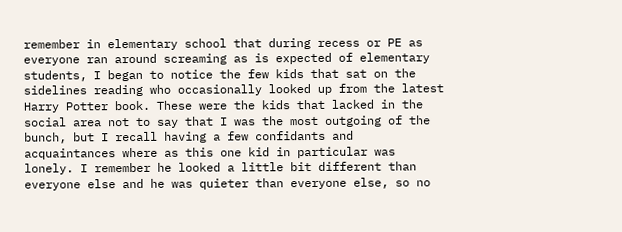remember in elementary school that during recess or PE as everyone ran around screaming as is expected of elementary students, I began to notice the few kids that sat on the sidelines reading who occasionally looked up from the latest Harry Potter book. These were the kids that lacked in the social area not to say that I was the most outgoing of the bunch, but I recall having a few confidants and acquaintances where as this one kid in particular was lonely. I remember he looked a little bit different than everyone else and he was quieter than everyone else, so no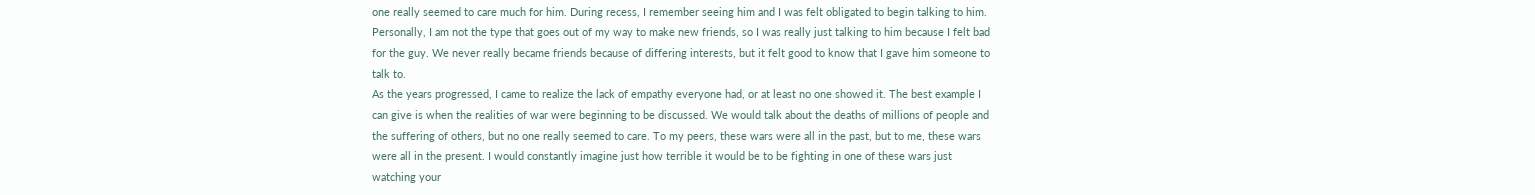one really seemed to care much for him. During recess, I remember seeing him and I was felt obligated to begin talking to him. Personally, I am not the type that goes out of my way to make new friends, so I was really just talking to him because I felt bad for the guy. We never really became friends because of differing interests, but it felt good to know that I gave him someone to talk to.
As the years progressed, I came to realize the lack of empathy everyone had, or at least no one showed it. The best example I can give is when the realities of war were beginning to be discussed. We would talk about the deaths of millions of people and the suffering of others, but no one really seemed to care. To my peers, these wars were all in the past, but to me, these wars were all in the present. I would constantly imagine just how terrible it would be to be fighting in one of these wars just watching your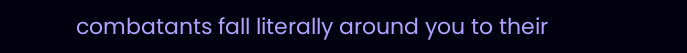combatants fall literally around you to their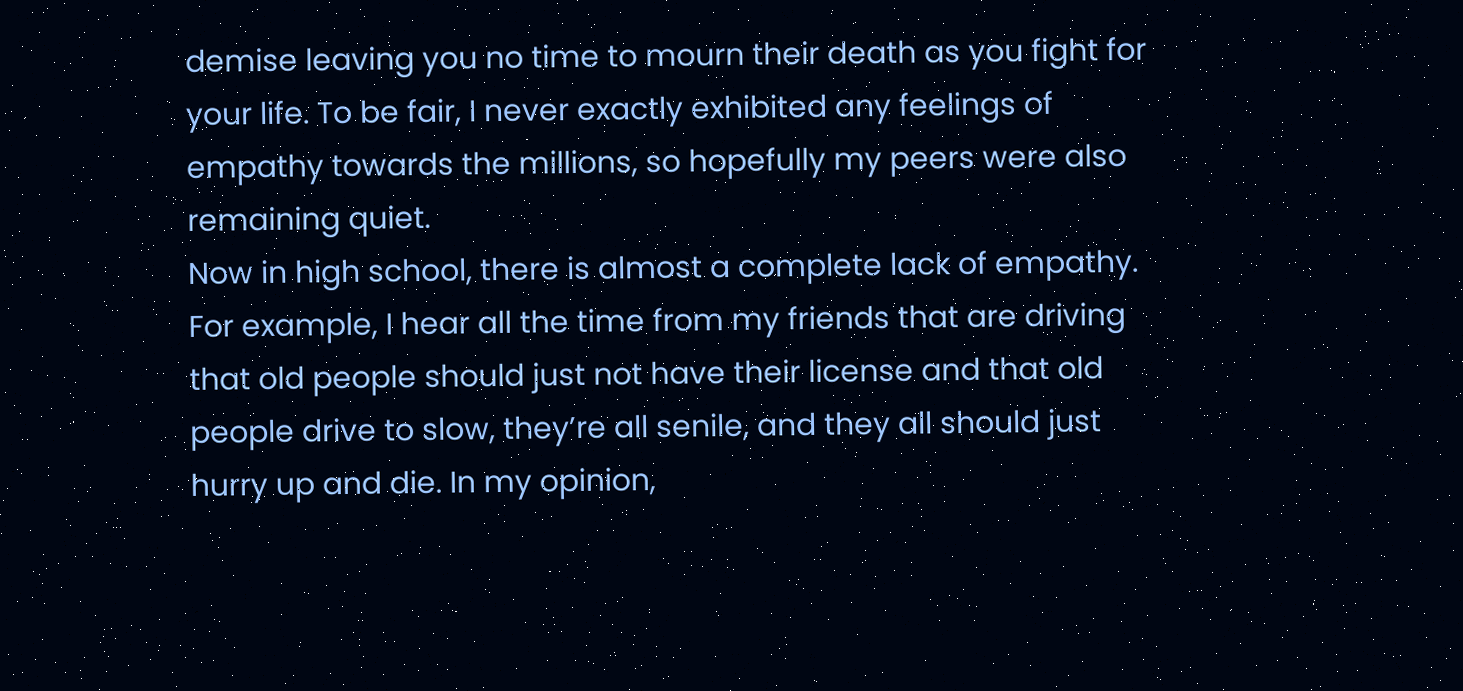demise leaving you no time to mourn their death as you fight for your life. To be fair, I never exactly exhibited any feelings of empathy towards the millions, so hopefully my peers were also remaining quiet.
Now in high school, there is almost a complete lack of empathy. For example, I hear all the time from my friends that are driving that old people should just not have their license and that old people drive to slow, they’re all senile, and they all should just hurry up and die. In my opinion,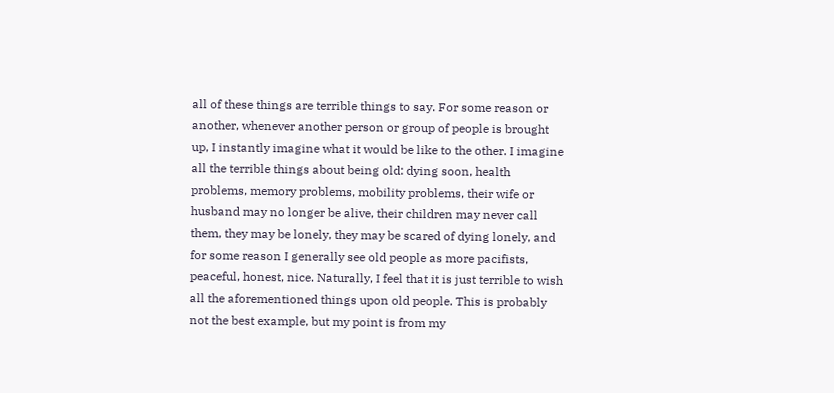all of these things are terrible things to say. For some reason or another, whenever another person or group of people is brought up, I instantly imagine what it would be like to the other. I imagine all the terrible things about being old: dying soon, health problems, memory problems, mobility problems, their wife or husband may no longer be alive, their children may never call them, they may be lonely, they may be scared of dying lonely, and for some reason I generally see old people as more pacifists, peaceful, honest, nice. Naturally, I feel that it is just terrible to wish all the aforementioned things upon old people. This is probably not the best example, but my point is from my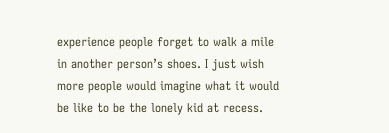experience people forget to walk a mile in another person’s shoes. I just wish more people would imagine what it would be like to be the lonely kid at recess.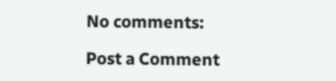No comments:

Post a Comment